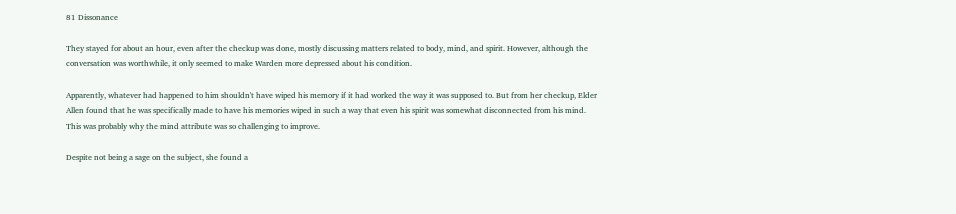81 Dissonance

They stayed for about an hour, even after the checkup was done, mostly discussing matters related to body, mind, and spirit. However, although the conversation was worthwhile, it only seemed to make Warden more depressed about his condition.

Apparently, whatever had happened to him shouldn't have wiped his memory if it had worked the way it was supposed to. But from her checkup, Elder Allen found that he was specifically made to have his memories wiped in such a way that even his spirit was somewhat disconnected from his mind. This was probably why the mind attribute was so challenging to improve.

Despite not being a sage on the subject, she found a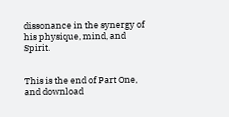dissonance in the synergy of his physique, mind, and Spirit.


This is the end of Part One, and download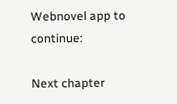Webnovel app to continue:

Next chapter